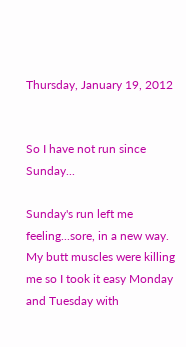Thursday, January 19, 2012


So I have not run since Sunday...

Sunday's run left me feeling...sore, in a new way. My butt muscles were killing me so I took it easy Monday and Tuesday with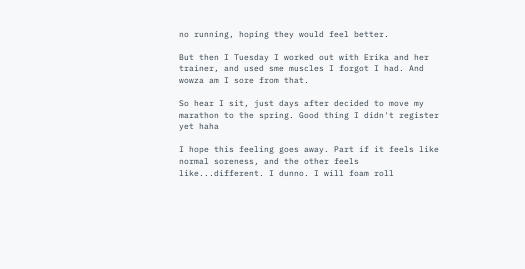no running, hoping they would feel better.

But then I Tuesday I worked out with Erika and her trainer, and used sme muscles I forgot I had. And wowza am I sore from that.

So hear I sit, just days after decided to move my marathon to the spring. Good thing I didn't register yet haha

I hope this feeling goes away. Part if it feels like normal soreness, and the other feels like...different. I dunno. I will foam roll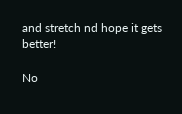and stretch nd hope it gets better!

No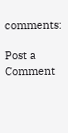comments:

Post a Comment